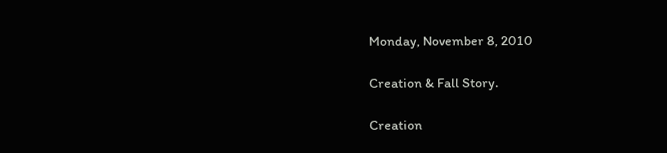Monday, November 8, 2010

Creation & Fall Story.

Creation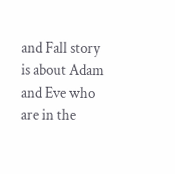and Fall story is about Adam and Eve who are in the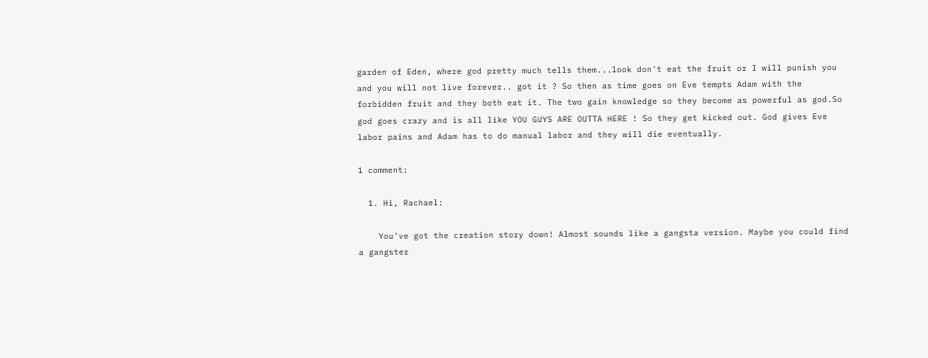garden of Eden, where god pretty much tells them...look don't eat the fruit or I will punish you and you will not live forever.. got it ? So then as time goes on Eve tempts Adam with the forbidden fruit and they both eat it. The two gain knowledge so they become as powerful as god.So god goes crazy and is all like YOU GUYS ARE OUTTA HERE ! So they get kicked out. God gives Eve labor pains and Adam has to do manual labor and they will die eventually.

1 comment:

  1. Hi, Rachael:

    You've got the creation story down! Almost sounds like a gangsta version. Maybe you could find a gangster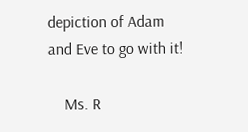depiction of Adam and Eve to go with it!

    Ms. R